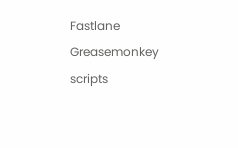Fastlane Greasemonkey scripts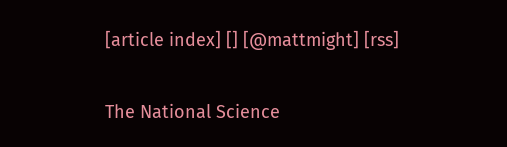[article index] [] [@mattmight] [rss]

The National Science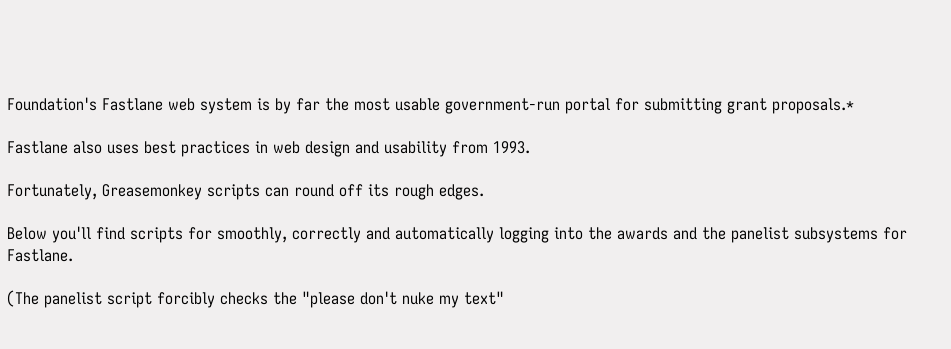Foundation's Fastlane web system is by far the most usable government-run portal for submitting grant proposals.*

Fastlane also uses best practices in web design and usability from 1993.

Fortunately, Greasemonkey scripts can round off its rough edges.

Below you'll find scripts for smoothly, correctly and automatically logging into the awards and the panelist subsystems for Fastlane.

(The panelist script forcibly checks the "please don't nuke my text"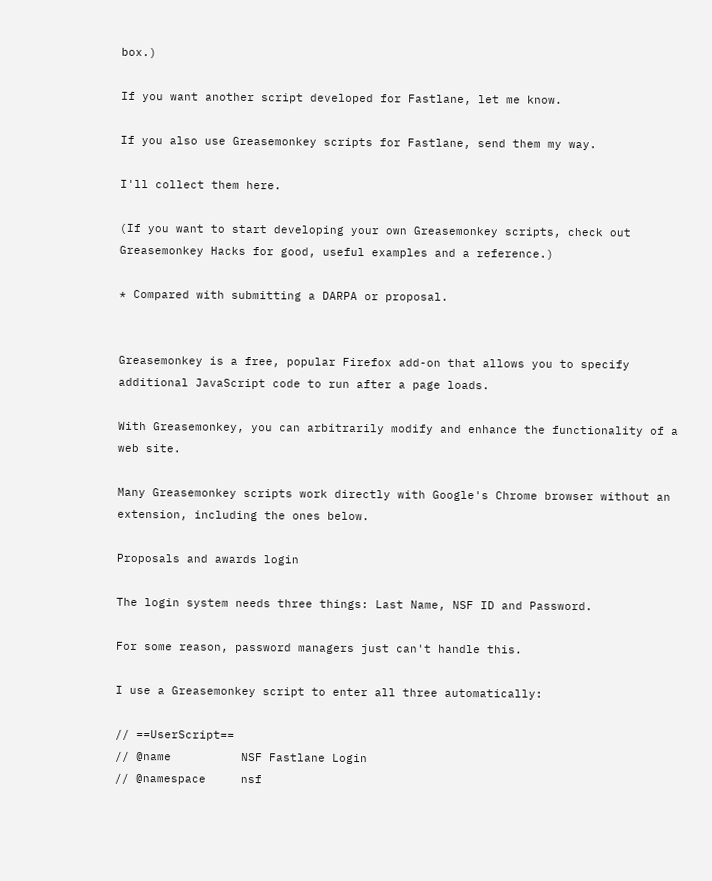box.)

If you want another script developed for Fastlane, let me know.

If you also use Greasemonkey scripts for Fastlane, send them my way.

I'll collect them here.

(If you want to start developing your own Greasemonkey scripts, check out Greasemonkey Hacks for good, useful examples and a reference.)

* Compared with submitting a DARPA or proposal.


Greasemonkey is a free, popular Firefox add-on that allows you to specify additional JavaScript code to run after a page loads.

With Greasemonkey, you can arbitrarily modify and enhance the functionality of a web site.

Many Greasemonkey scripts work directly with Google's Chrome browser without an extension, including the ones below.

Proposals and awards login

The login system needs three things: Last Name, NSF ID and Password.

For some reason, password managers just can't handle this.

I use a Greasemonkey script to enter all three automatically:

// ==UserScript==
// @name          NSF Fastlane Login
// @namespace     nsf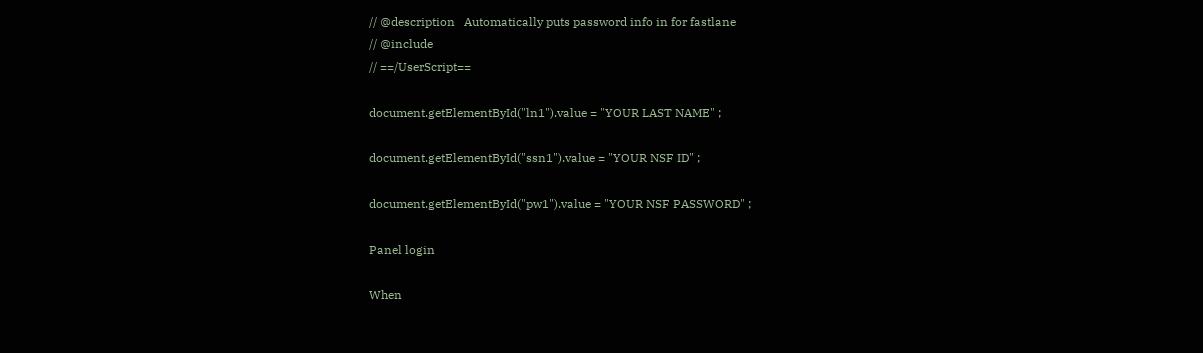// @description   Automatically puts password info in for fastlane
// @include
// ==/UserScript==

document.getElementById("ln1").value = "YOUR LAST NAME" ;

document.getElementById("ssn1").value = "YOUR NSF ID" ;

document.getElementById("pw1").value = "YOUR NSF PASSWORD" ;

Panel login

When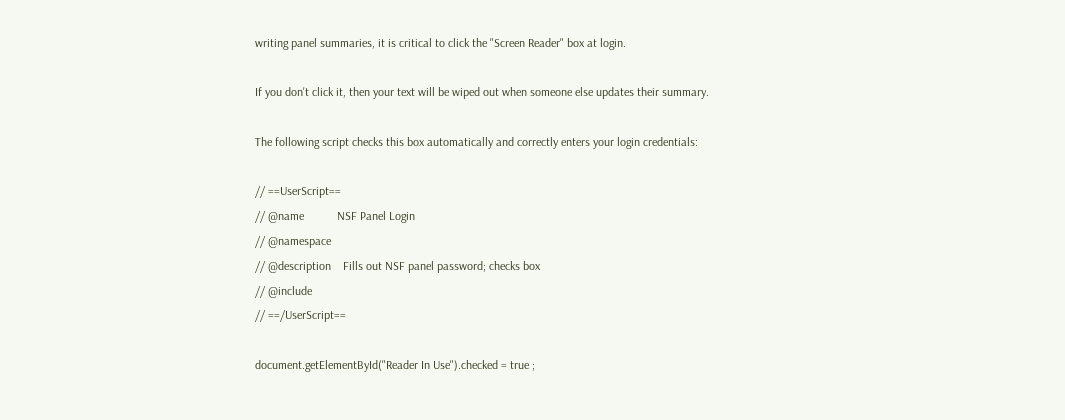writing panel summaries, it is critical to click the "Screen Reader" box at login.

If you don't click it, then your text will be wiped out when someone else updates their summary.

The following script checks this box automatically and correctly enters your login credentials:

// ==UserScript==
// @name           NSF Panel Login
// @namespace
// @description    Fills out NSF panel password; checks box
// @include
// ==/UserScript==

document.getElementById("Reader In Use").checked = true ;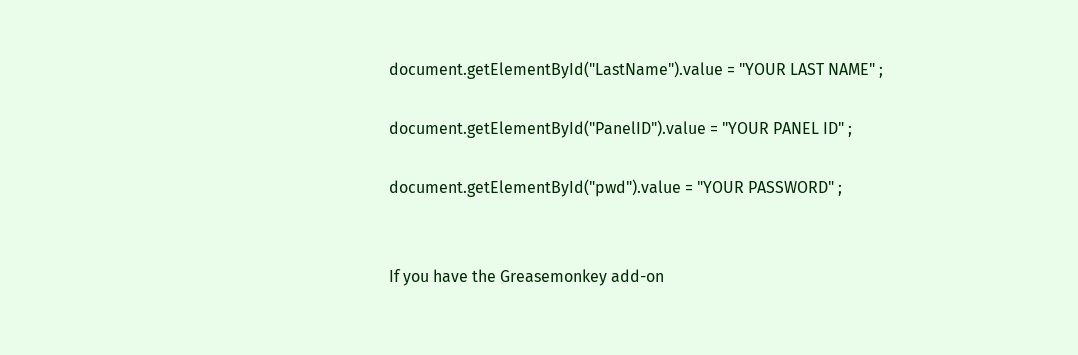document.getElementById("LastName").value = "YOUR LAST NAME" ;

document.getElementById("PanelID").value = "YOUR PANEL ID" ;

document.getElementById("pwd").value = "YOUR PASSWORD" ;


If you have the Greasemonkey add-on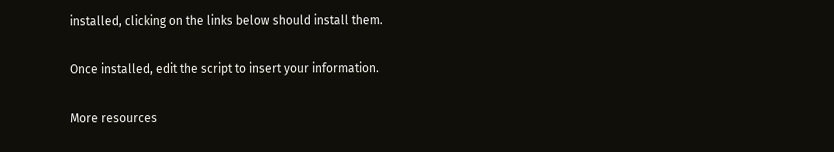installed, clicking on the links below should install them.

Once installed, edit the script to insert your information.

More resources